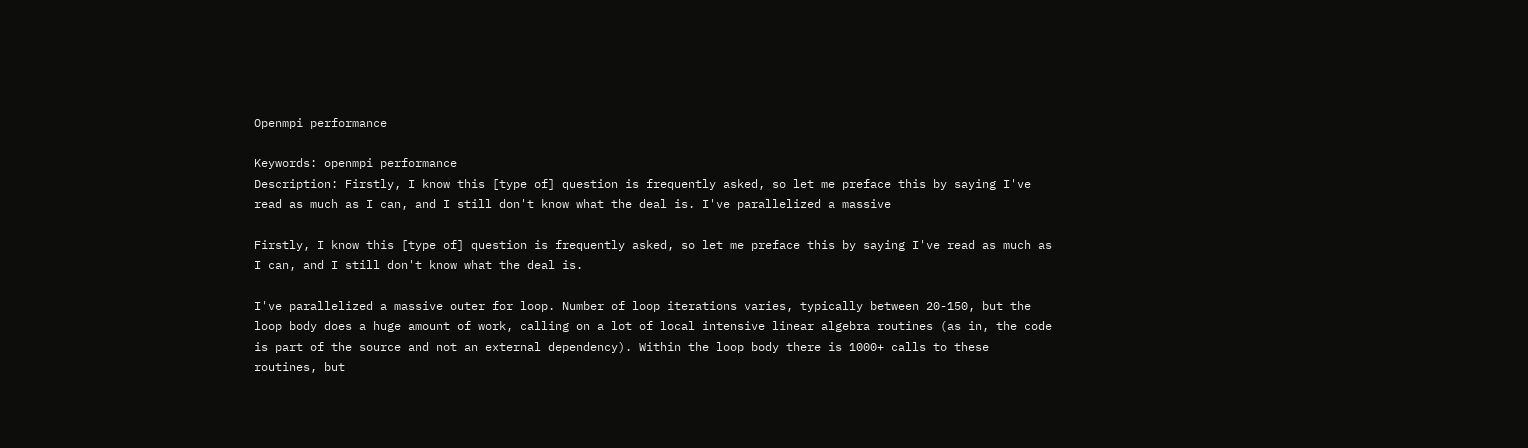Openmpi performance

Keywords: openmpi performance
Description: Firstly, I know this [type of] question is frequently asked, so let me preface this by saying I've read as much as I can, and I still don't know what the deal is. I've parallelized a massive

Firstly, I know this [type of] question is frequently asked, so let me preface this by saying I've read as much as I can, and I still don't know what the deal is.

I've parallelized a massive outer for loop. Number of loop iterations varies, typically between 20-150, but the loop body does a huge amount of work, calling on a lot of local intensive linear algebra routines (as in, the code is part of the source and not an external dependency). Within the loop body there is 1000+ calls to these routines, but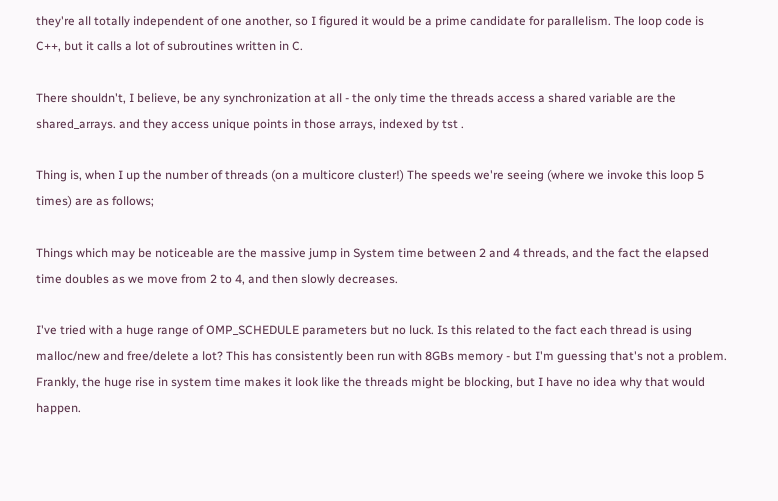they're all totally independent of one another, so I figured it would be a prime candidate for parallelism. The loop code is C++, but it calls a lot of subroutines written in C.

There shouldn't, I believe, be any synchronization at all - the only time the threads access a shared variable are the shared_arrays. and they access unique points in those arrays, indexed by tst .

Thing is, when I up the number of threads (on a multicore cluster!) The speeds we're seeing (where we invoke this loop 5 times) are as follows;

Things which may be noticeable are the massive jump in System time between 2 and 4 threads, and the fact the elapsed time doubles as we move from 2 to 4, and then slowly decreases.

I've tried with a huge range of OMP_SCHEDULE parameters but no luck. Is this related to the fact each thread is using malloc/new and free/delete a lot? This has consistently been run with 8GBs memory - but I'm guessing that's not a problem. Frankly, the huge rise in system time makes it look like the threads might be blocking, but I have no idea why that would happen.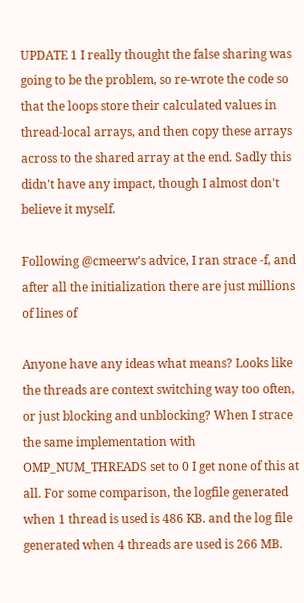UPDATE 1 I really thought the false sharing was going to be the problem, so re-wrote the code so that the loops store their calculated values in thread-local arrays, and then copy these arrays across to the shared array at the end. Sadly this didn't have any impact, though I almost don't believe it myself.

Following @cmeerw's advice, I ran strace -f, and after all the initialization there are just millions of lines of

Anyone have any ideas what means? Looks like the threads are context switching way too often, or just blocking and unblocking? When I strace the same implementation with OMP_NUM_THREADS set to 0 I get none of this at all. For some comparison, the logfile generated when 1 thread is used is 486 KB. and the log file generated when 4 threads are used is 266 MB.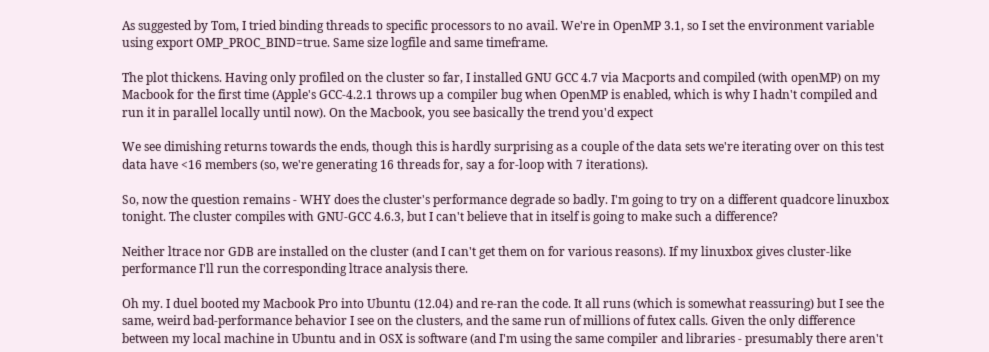As suggested by Tom, I tried binding threads to specific processors to no avail. We're in OpenMP 3.1, so I set the environment variable using export OMP_PROC_BIND=true. Same size logfile and same timeframe.

The plot thickens. Having only profiled on the cluster so far, I installed GNU GCC 4.7 via Macports and compiled (with openMP) on my Macbook for the first time (Apple's GCC-4.2.1 throws up a compiler bug when OpenMP is enabled, which is why I hadn't compiled and run it in parallel locally until now). On the Macbook, you see basically the trend you'd expect

We see dimishing returns towards the ends, though this is hardly surprising as a couple of the data sets we're iterating over on this test data have <16 members (so, we're generating 16 threads for, say a for-loop with 7 iterations).

So, now the question remains - WHY does the cluster's performance degrade so badly. I'm going to try on a different quadcore linuxbox tonight. The cluster compiles with GNU-GCC 4.6.3, but I can't believe that in itself is going to make such a difference?

Neither ltrace nor GDB are installed on the cluster (and I can't get them on for various reasons). If my linuxbox gives cluster-like performance I'll run the corresponding ltrace analysis there.

Oh my. I duel booted my Macbook Pro into Ubuntu (12.04) and re-ran the code. It all runs (which is somewhat reassuring) but I see the same, weird bad-performance behavior I see on the clusters, and the same run of millions of futex calls. Given the only difference between my local machine in Ubuntu and in OSX is software (and I'm using the same compiler and libraries - presumably there aren't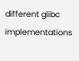different glibc implementations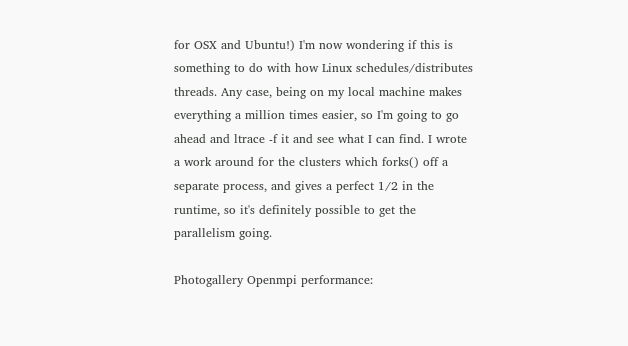for OSX and Ubuntu!) I'm now wondering if this is something to do with how Linux schedules/distributes threads. Any case, being on my local machine makes everything a million times easier, so I'm going to go ahead and ltrace -f it and see what I can find. I wrote a work around for the clusters which forks() off a separate process, and gives a perfect 1/2 in the runtime, so it's definitely possible to get the parallelism going.

Photogallery Openmpi performance: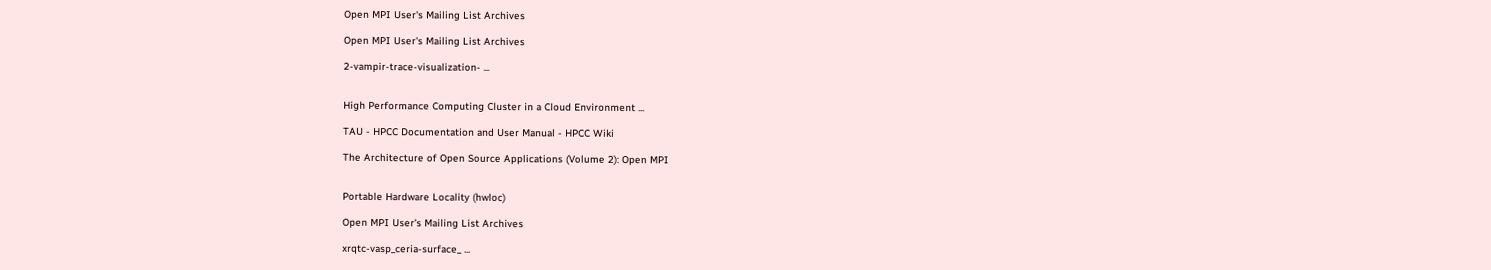Open MPI User's Mailing List Archives

Open MPI User's Mailing List Archives

2-vampir-trace-visualization- ...


High Performance Computing Cluster in a Cloud Environment ...

TAU - HPCC Documentation and User Manual - HPCC Wiki

The Architecture of Open Source Applications (Volume 2): Open MPI


Portable Hardware Locality (hwloc)

Open MPI User's Mailing List Archives

xrqtc-vasp_ceria-surface_ ...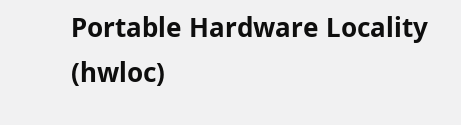Portable Hardware Locality (hwloc)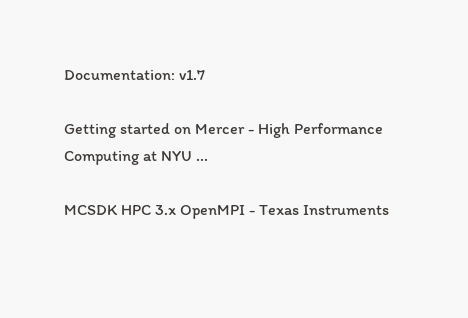Documentation: v1.7

Getting started on Mercer - High Performance Computing at NYU ...

MCSDK HPC 3.x OpenMPI - Texas Instruments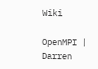Wiki

OpenMPI | Darren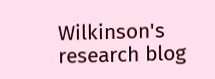Wilkinson's research blog